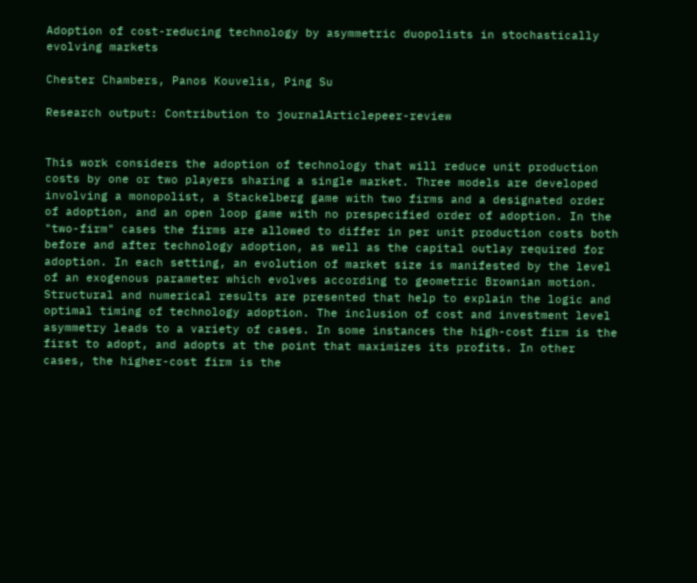Adoption of cost-reducing technology by asymmetric duopolists in stochastically evolving markets

Chester Chambers, Panos Kouvelis, Ping Su

Research output: Contribution to journalArticlepeer-review


This work considers the adoption of technology that will reduce unit production costs by one or two players sharing a single market. Three models are developed involving a monopolist, a Stackelberg game with two firms and a designated order of adoption, and an open loop game with no prespecified order of adoption. In the "two-firm" cases the firms are allowed to differ in per unit production costs both before and after technology adoption, as well as the capital outlay required for adoption. In each setting, an evolution of market size is manifested by the level of an exogenous parameter which evolves according to geometric Brownian motion. Structural and numerical results are presented that help to explain the logic and optimal timing of technology adoption. The inclusion of cost and investment level asymmetry leads to a variety of cases. In some instances the high-cost firm is the first to adopt, and adopts at the point that maximizes its profits. In other cases, the higher-cost firm is the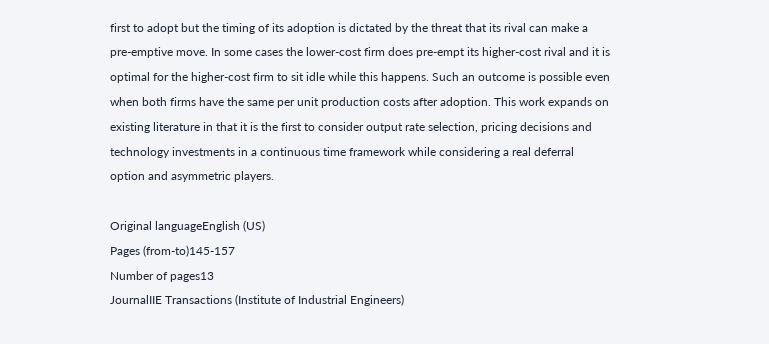first to adopt but the timing of its adoption is dictated by the threat that its rival can make a pre-emptive move. In some cases the lower-cost firm does pre-empt its higher-cost rival and it is optimal for the higher-cost firm to sit idle while this happens. Such an outcome is possible even when both firms have the same per unit production costs after adoption. This work expands on existing literature in that it is the first to consider output rate selection, pricing decisions and technology investments in a continuous time framework while considering a real deferral option and asymmetric players.

Original languageEnglish (US)
Pages (from-to)145-157
Number of pages13
JournalIIE Transactions (Institute of Industrial Engineers)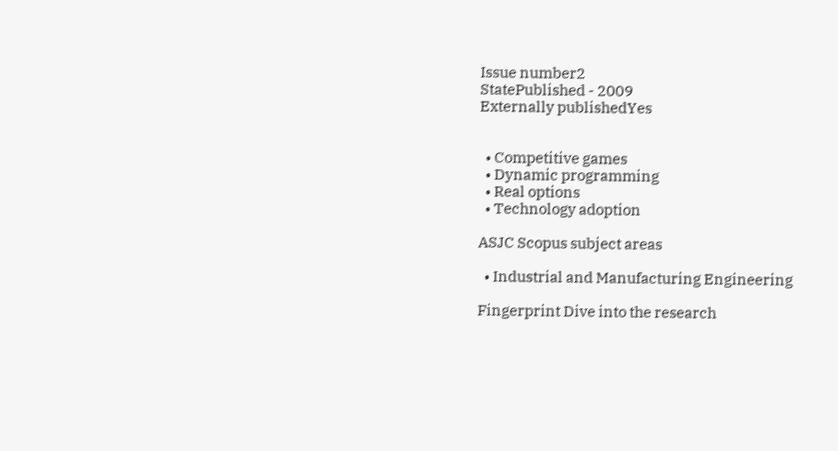Issue number2
StatePublished - 2009
Externally publishedYes


  • Competitive games
  • Dynamic programming
  • Real options
  • Technology adoption

ASJC Scopus subject areas

  • Industrial and Manufacturing Engineering

Fingerprint Dive into the research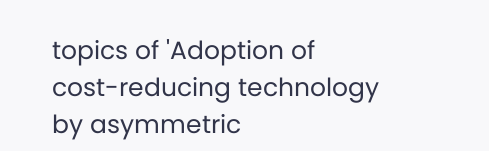topics of 'Adoption of cost-reducing technology by asymmetric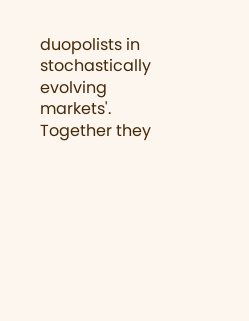duopolists in stochastically evolving markets'. Together they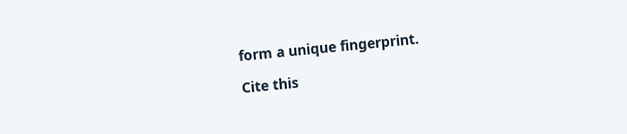form a unique fingerprint.

Cite this